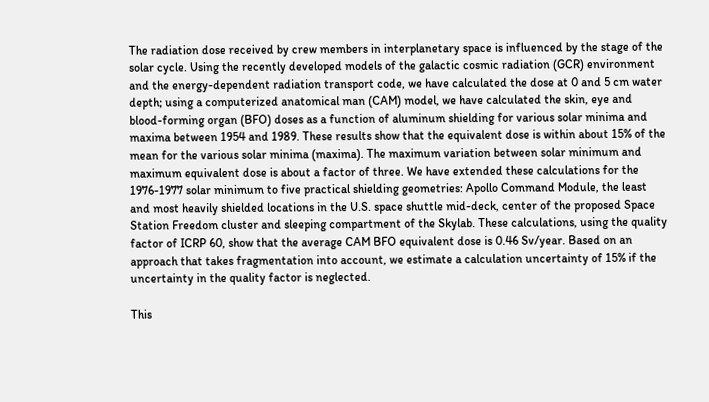The radiation dose received by crew members in interplanetary space is influenced by the stage of the solar cycle. Using the recently developed models of the galactic cosmic radiation (GCR) environment and the energy-dependent radiation transport code, we have calculated the dose at 0 and 5 cm water depth; using a computerized anatomical man (CAM) model, we have calculated the skin, eye and blood-forming organ (BFO) doses as a function of aluminum shielding for various solar minima and maxima between 1954 and 1989. These results show that the equivalent dose is within about 15% of the mean for the various solar minima (maxima). The maximum variation between solar minimum and maximum equivalent dose is about a factor of three. We have extended these calculations for the 1976-1977 solar minimum to five practical shielding geometries: Apollo Command Module, the least and most heavily shielded locations in the U.S. space shuttle mid-deck, center of the proposed Space Station Freedom cluster and sleeping compartment of the Skylab. These calculations, using the quality factor of ICRP 60, show that the average CAM BFO equivalent dose is 0.46 Sv/year. Based on an approach that takes fragmentation into account, we estimate a calculation uncertainty of 15% if the uncertainty in the quality factor is neglected.

This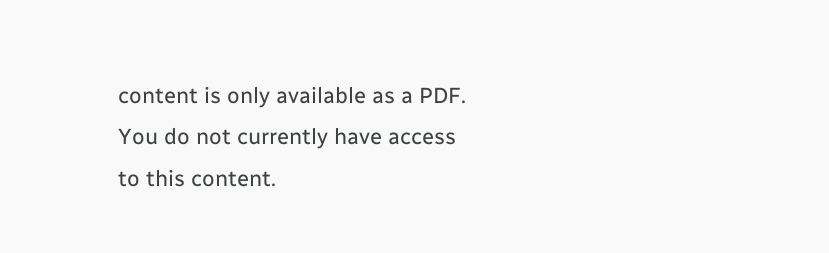content is only available as a PDF.
You do not currently have access to this content.